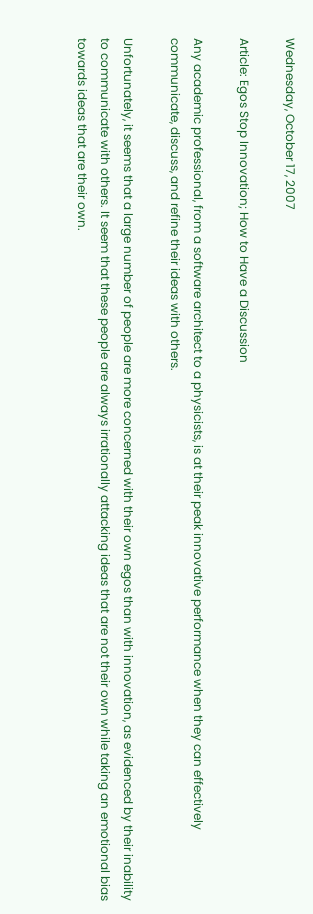Wednesday, October 17, 2007

Article: Egos Stop Innovation; How to Have a Discussion

Any academic professional, from a software architect to a physicists, is at their peak innovative performance when they can effectively communicate, discuss, and refine their ideas with others.

Unfortunately, it seems that a large number of people are more concerned with their own egos than with innovation, as evidenced by their inability to communicate with others. It seem that these people are always irrationally attacking ideas that are not their own while taking an emotional bias towards ideas that are their own.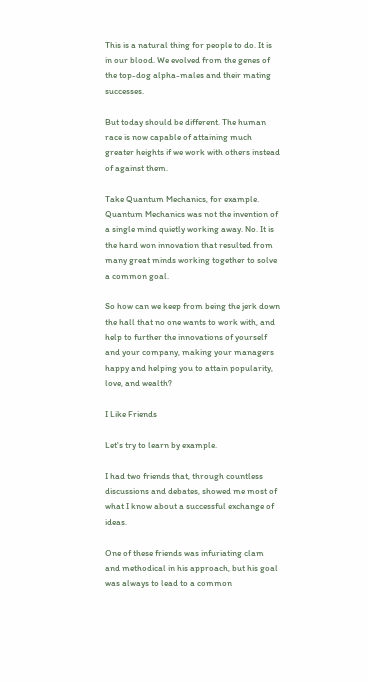This is a natural thing for people to do. It is in our blood. We evolved from the genes of the top-dog alpha-males and their mating successes.

But today should be different. The human race is now capable of attaining much greater heights if we work with others instead of against them.

Take Quantum Mechanics, for example. Quantum Mechanics was not the invention of a single mind quietly working away. No. It is the hard won innovation that resulted from many great minds working together to solve a common goal.

So how can we keep from being the jerk down the hall that no one wants to work with, and help to further the innovations of yourself and your company, making your managers happy and helping you to attain popularity, love, and wealth?

I Like Friends

Let's try to learn by example.

I had two friends that, through countless discussions and debates, showed me most of what I know about a successful exchange of ideas.

One of these friends was infuriating clam and methodical in his approach, but his goal was always to lead to a common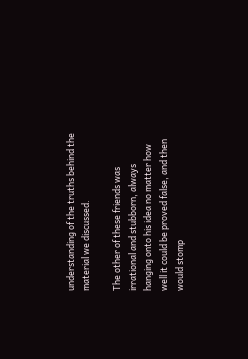understanding of the truths behind the material we discussed.

The other of these friends was irrational and stubborn, always hanging onto his idea no matter how well it could be proved false, and then would stomp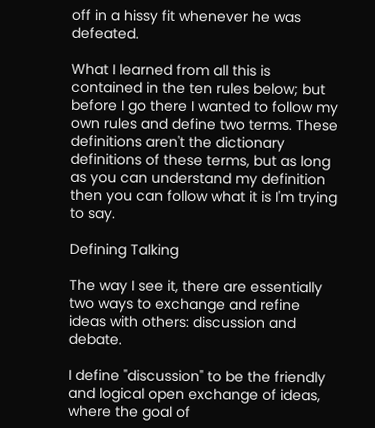off in a hissy fit whenever he was defeated.

What I learned from all this is contained in the ten rules below; but before I go there I wanted to follow my own rules and define two terms. These definitions aren't the dictionary definitions of these terms, but as long as you can understand my definition then you can follow what it is I'm trying to say.

Defining Talking

The way I see it, there are essentially two ways to exchange and refine ideas with others: discussion and debate.

I define "discussion" to be the friendly and logical open exchange of ideas, where the goal of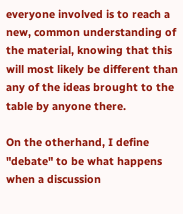everyone involved is to reach a new, common understanding of the material, knowing that this will most likely be different than any of the ideas brought to the table by anyone there.

On the otherhand, I define "debate" to be what happens when a discussion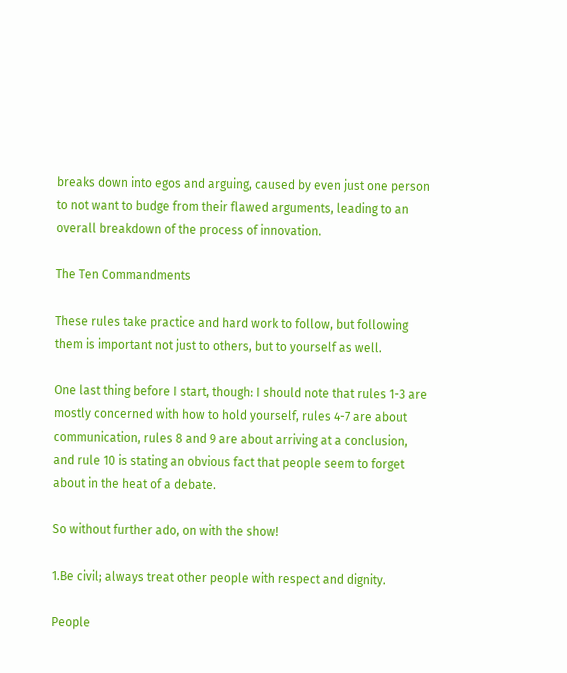breaks down into egos and arguing, caused by even just one person to not want to budge from their flawed arguments, leading to an overall breakdown of the process of innovation.

The Ten Commandments

These rules take practice and hard work to follow, but following them is important not just to others, but to yourself as well.

One last thing before I start, though: I should note that rules 1-3 are mostly concerned with how to hold yourself, rules 4-7 are about communication, rules 8 and 9 are about arriving at a conclusion, and rule 10 is stating an obvious fact that people seem to forget about in the heat of a debate.

So without further ado, on with the show!

1.Be civil; always treat other people with respect and dignity.

People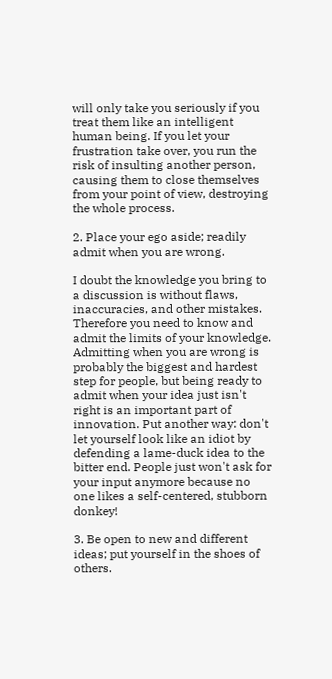will only take you seriously if you treat them like an intelligent human being. If you let your frustration take over, you run the risk of insulting another person, causing them to close themselves from your point of view, destroying the whole process.

2. Place your ego aside; readily admit when you are wrong.

I doubt the knowledge you bring to a discussion is without flaws, inaccuracies, and other mistakes. Therefore you need to know and admit the limits of your knowledge. Admitting when you are wrong is probably the biggest and hardest step for people, but being ready to admit when your idea just isn't right is an important part of innovation. Put another way: don't let yourself look like an idiot by defending a lame-duck idea to the bitter end. People just won't ask for your input anymore because no one likes a self-centered, stubborn donkey!

3. Be open to new and different ideas; put yourself in the shoes of others.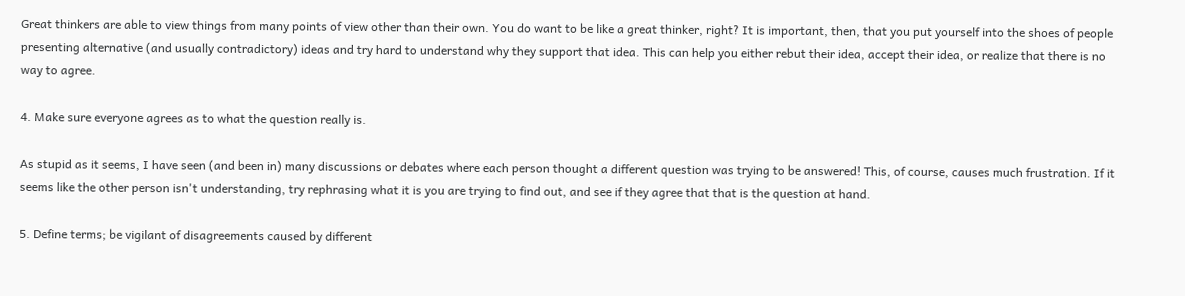Great thinkers are able to view things from many points of view other than their own. You do want to be like a great thinker, right? It is important, then, that you put yourself into the shoes of people presenting alternative (and usually contradictory) ideas and try hard to understand why they support that idea. This can help you either rebut their idea, accept their idea, or realize that there is no way to agree.

4. Make sure everyone agrees as to what the question really is.

As stupid as it seems, I have seen (and been in) many discussions or debates where each person thought a different question was trying to be answered! This, of course, causes much frustration. If it seems like the other person isn't understanding, try rephrasing what it is you are trying to find out, and see if they agree that that is the question at hand.

5. Define terms; be vigilant of disagreements caused by different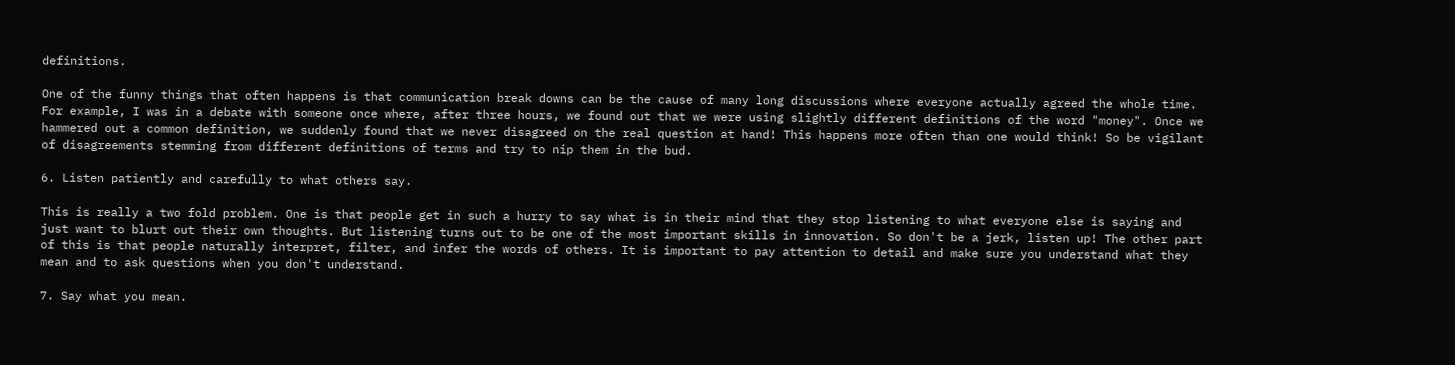definitions.

One of the funny things that often happens is that communication break downs can be the cause of many long discussions where everyone actually agreed the whole time. For example, I was in a debate with someone once where, after three hours, we found out that we were using slightly different definitions of the word "money". Once we hammered out a common definition, we suddenly found that we never disagreed on the real question at hand! This happens more often than one would think! So be vigilant of disagreements stemming from different definitions of terms and try to nip them in the bud.

6. Listen patiently and carefully to what others say.

This is really a two fold problem. One is that people get in such a hurry to say what is in their mind that they stop listening to what everyone else is saying and just want to blurt out their own thoughts. But listening turns out to be one of the most important skills in innovation. So don't be a jerk, listen up! The other part of this is that people naturally interpret, filter, and infer the words of others. It is important to pay attention to detail and make sure you understand what they mean and to ask questions when you don't understand.

7. Say what you mean.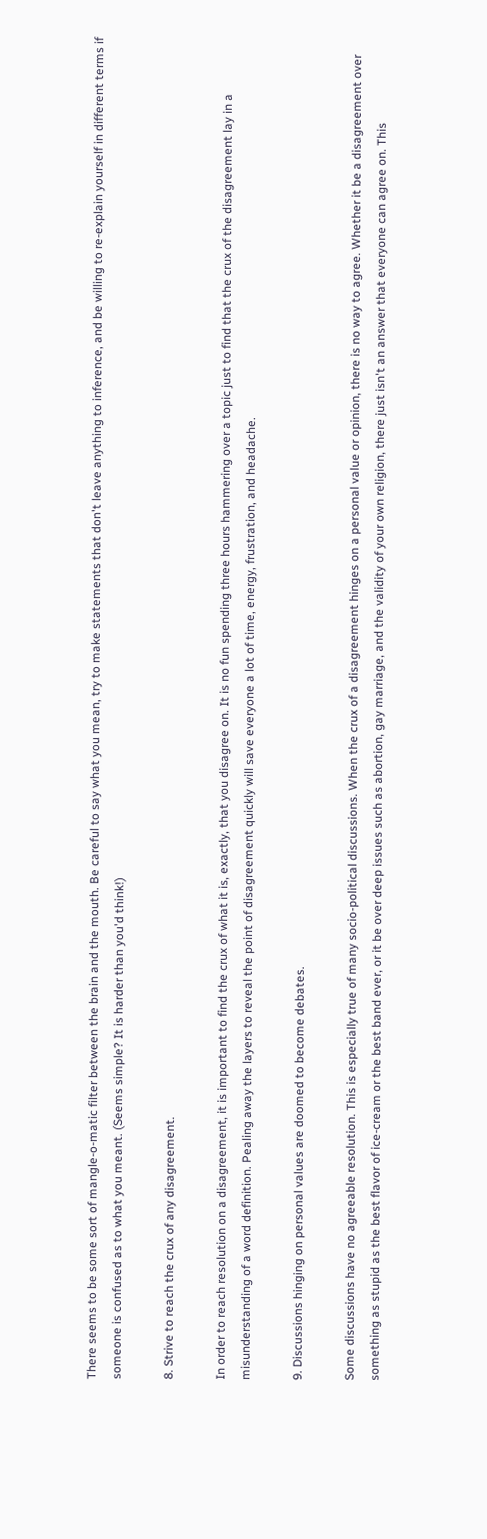There seems to be some sort of mangle-o-matic filter between the brain and the mouth. Be careful to say what you mean, try to make statements that don't leave anything to inference, and be willing to re-explain yourself in different terms if someone is confused as to what you meant. (Seems simple? It is harder than you'd think!)

8. Strive to reach the crux of any disagreement.

In order to reach resolution on a disagreement, it is important to find the crux of what it is, exactly, that you disagree on. It is no fun spending three hours hammering over a topic just to find that the crux of the disagreement lay in a misunderstanding of a word definition. Pealing away the layers to reveal the point of disagreement quickly will save everyone a lot of time, energy, frustration, and headache.

9. Discussions hinging on personal values are doomed to become debates.

Some discussions have no agreeable resolution. This is especially true of many socio-political discussions. When the crux of a disagreement hinges on a personal value or opinion, there is no way to agree. Whether it be a disagreement over something as stupid as the best flavor of ice-cream or the best band ever, or it be over deep issues such as abortion, gay marriage, and the validity of your own religion, there just isn't an answer that everyone can agree on. This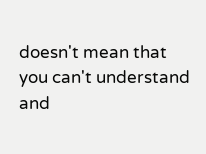doesn't mean that you can't understand and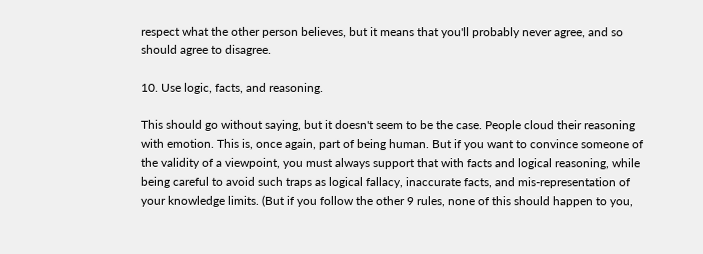respect what the other person believes, but it means that you'll probably never agree, and so should agree to disagree.

10. Use logic, facts, and reasoning.

This should go without saying, but it doesn't seem to be the case. People cloud their reasoning with emotion. This is, once again, part of being human. But if you want to convince someone of the validity of a viewpoint, you must always support that with facts and logical reasoning, while being careful to avoid such traps as logical fallacy, inaccurate facts, and mis-representation of your knowledge limits. (But if you follow the other 9 rules, none of this should happen to you,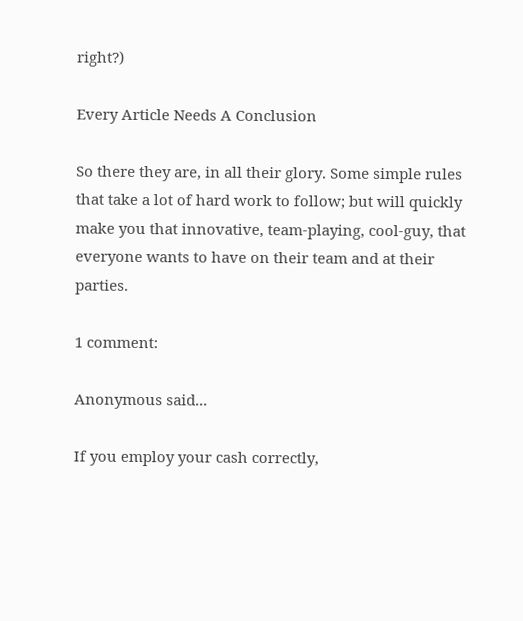right?)

Every Article Needs A Conclusion

So there they are, in all their glory. Some simple rules that take a lot of hard work to follow; but will quickly make you that innovative, team-playing, cool-guy, that everyone wants to have on their team and at their parties.

1 comment:

Anonymous said...

If you employ your cash correctly,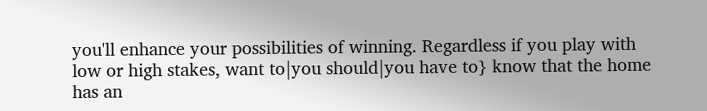you'll enhance your possibilities of winning. Regardless if you play with low or high stakes, want to|you should|you have to} know that the home has an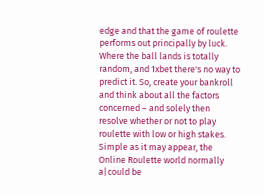edge and that the game of roulette performs out principally by luck. Where the ball lands is totally random, and 1xbet there's no way to predict it. So, create your bankroll and think about all the factors concerned – and solely then resolve whether or not to play roulette with low or high stakes. Simple as it may appear, the Online Roulette world normally a|could be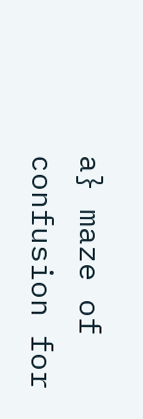a} maze of confusion for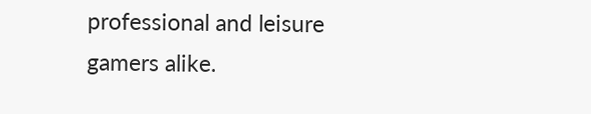professional and leisure gamers alike.